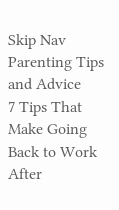Skip Nav
Parenting Tips and Advice
7 Tips That Make Going Back to Work After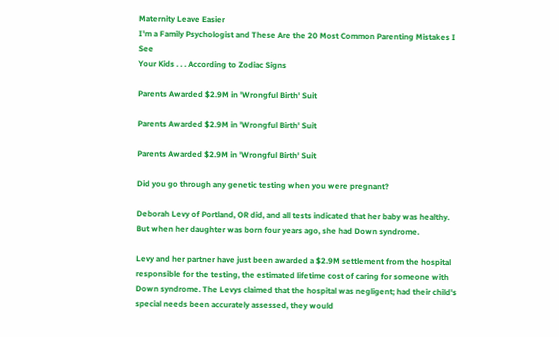Maternity Leave Easier
I'm a Family Psychologist and These Are the 20 Most Common Parenting Mistakes I See
Your Kids . . . According to Zodiac Signs

Parents Awarded $2.9M in 'Wrongful Birth' Suit

Parents Awarded $2.9M in 'Wrongful Birth' Suit

Parents Awarded $2.9M in 'Wrongful Birth' Suit

Did you go through any genetic testing when you were pregnant?

Deborah Levy of Portland, OR did, and all tests indicated that her baby was healthy. But when her daughter was born four years ago, she had Down syndrome.

Levy and her partner have just been awarded a $2.9M settlement from the hospital responsible for the testing, the estimated lifetime cost of caring for someone with Down syndrome. The Levys claimed that the hospital was negligent; had their child's special needs been accurately assessed, they would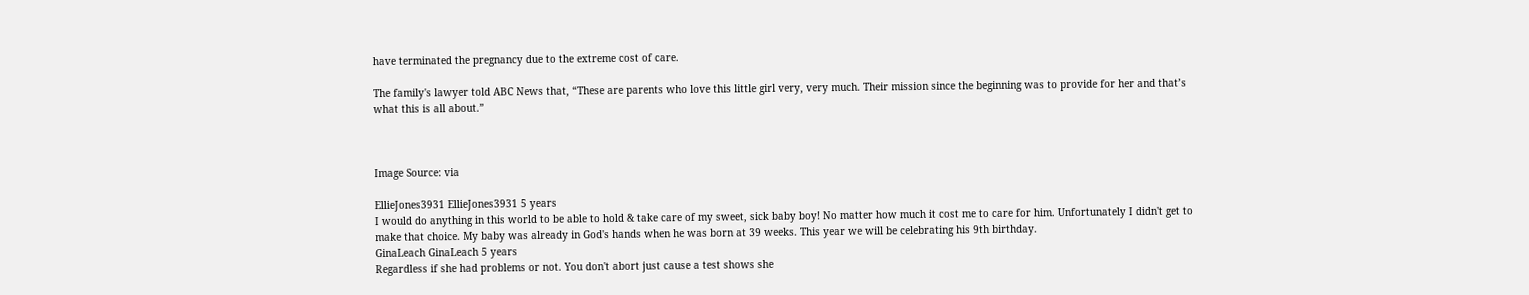have terminated the pregnancy due to the extreme cost of care.

The family's lawyer told ABC News that, “These are parents who love this little girl very, very much. Their mission since the beginning was to provide for her and that’s what this is all about.”



Image Source: via

EllieJones3931 EllieJones3931 5 years
I would do anything in this world to be able to hold & take care of my sweet, sick baby boy! No matter how much it cost me to care for him. Unfortunately I didn't get to make that choice. My baby was already in God's hands when he was born at 39 weeks. This year we will be celebrating his 9th birthday.
GinaLeach GinaLeach 5 years
Regardless if she had problems or not. You don't abort just cause a test shows she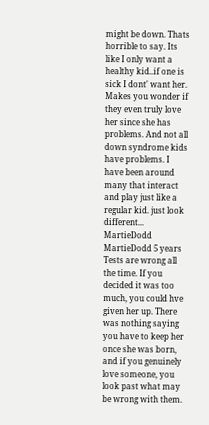might be down. Thats horrible to say. Its like I only want a healthy kid..if one is sick I dont' want her. Makes you wonder if they even truly love her since she has problems. And not all down syndrome kids have problems. I have been around many that interact and play just like a regular kid. just look different...
MartieDodd MartieDodd 5 years
Tests are wrong all the time. If you decided it was too much, you could hve given her up. There was nothing saying you have to keep her once she was born, and if you genuinely love someone, you look past what may be wrong with them.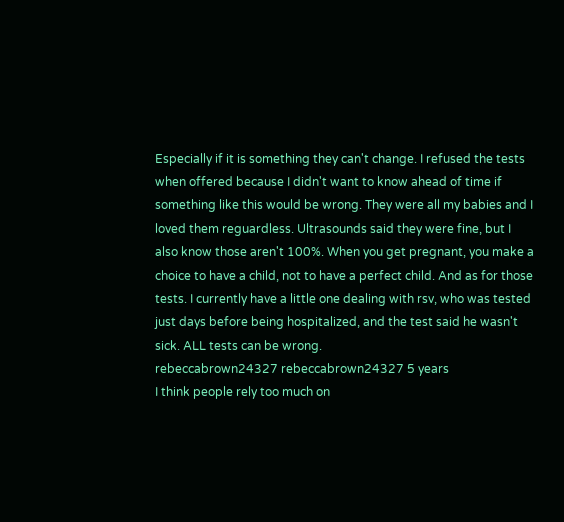Especially if it is something they can't change. I refused the tests when offered because I didn't want to know ahead of time if something like this would be wrong. They were all my babies and I loved them reguardless. Ultrasounds said they were fine, but I also know those aren't 100%. When you get pregnant, you make a choice to have a child, not to have a perfect child. And as for those tests. I currently have a little one dealing with rsv, who was tested just days before being hospitalized, and the test said he wasn't sick. ALL tests can be wrong.
rebeccabrown24327 rebeccabrown24327 5 years
I think people rely too much on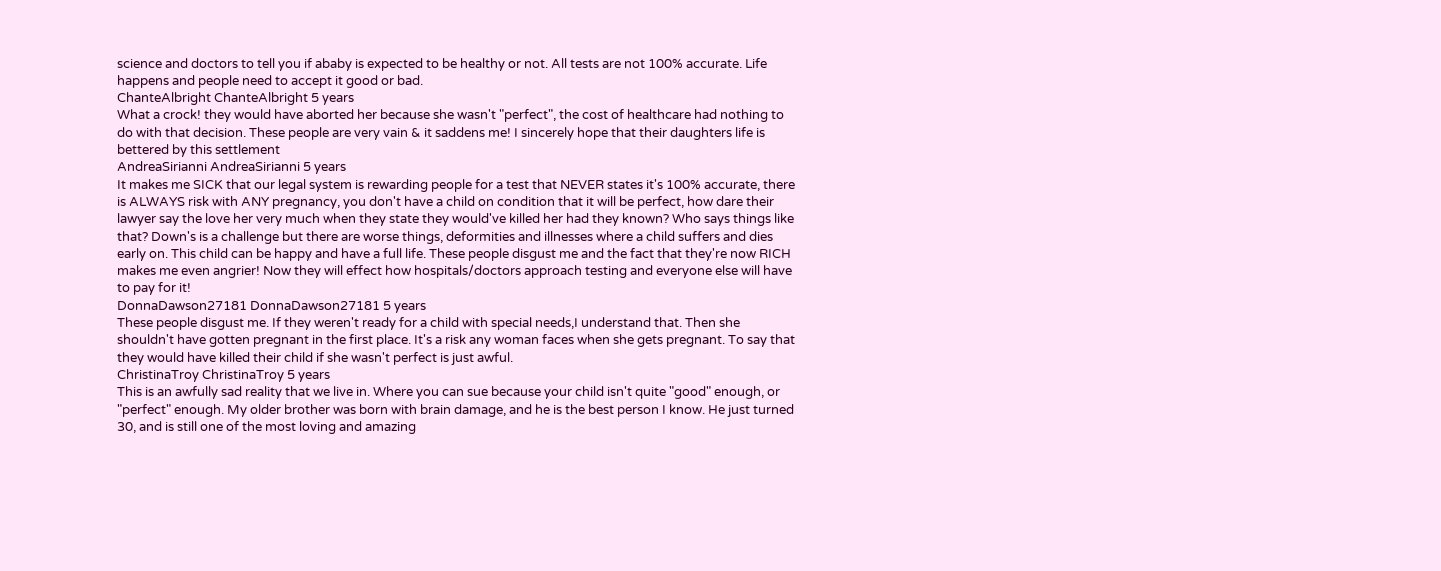science and doctors to tell you if ababy is expected to be healthy or not. All tests are not 100% accurate. Life happens and people need to accept it good or bad.
ChanteAlbright ChanteAlbright 5 years
What a crock! they would have aborted her because she wasn't "perfect", the cost of healthcare had nothing to do with that decision. These people are very vain & it saddens me! I sincerely hope that their daughters life is bettered by this settlement
AndreaSirianni AndreaSirianni 5 years
It makes me SICK that our legal system is rewarding people for a test that NEVER states it's 100% accurate, there is ALWAYS risk with ANY pregnancy, you don't have a child on condition that it will be perfect, how dare their lawyer say the love her very much when they state they would've killed her had they known? Who says things like that? Down's is a challenge but there are worse things, deformities and illnesses where a child suffers and dies early on. This child can be happy and have a full life. These people disgust me and the fact that they're now RICH makes me even angrier! Now they will effect how hospitals/doctors approach testing and everyone else will have to pay for it!
DonnaDawson27181 DonnaDawson27181 5 years
These people disgust me. If they weren't ready for a child with special needs,I understand that. Then she shouldn't have gotten pregnant in the first place. It's a risk any woman faces when she gets pregnant. To say that they would have killed their child if she wasn't perfect is just awful.
ChristinaTroy ChristinaTroy 5 years
This is an awfully sad reality that we live in. Where you can sue because your child isn't quite "good" enough, or "perfect" enough. My older brother was born with brain damage, and he is the best person I know. He just turned 30, and is still one of the most loving and amazing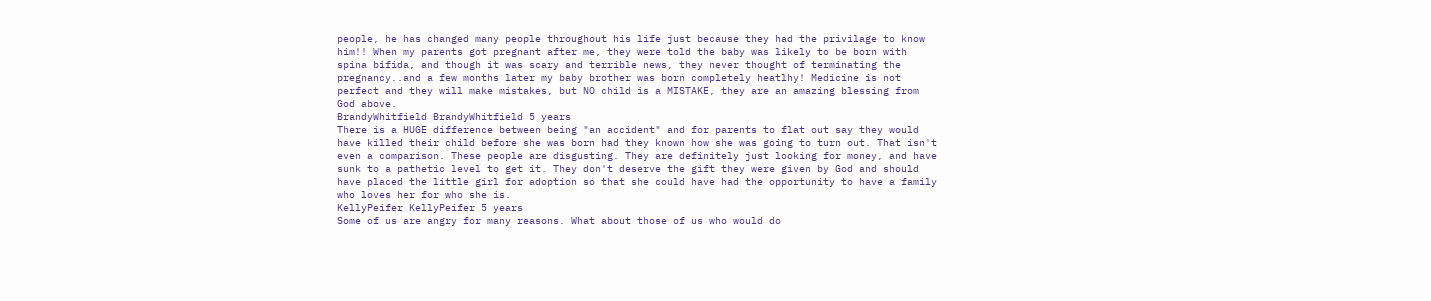people, he has changed many people throughout his life just because they had the privilage to know him!! When my parents got pregnant after me, they were told the baby was likely to be born with spina bifida, and though it was scary and terrible news, they never thought of terminating the pregnancy..and a few months later my baby brother was born completely heatlhy! Medicine is not perfect and they will make mistakes, but NO child is a MISTAKE, they are an amazing blessing from God above.
BrandyWhitfield BrandyWhitfield 5 years
There is a HUGE difference between being "an accident" and for parents to flat out say they would have killed their child before she was born had they known how she was going to turn out. That isn't even a comparison. These people are disgusting. They are definitely just looking for money, and have sunk to a pathetic level to get it. They don't deserve the gift they were given by God and should have placed the little girl for adoption so that she could have had the opportunity to have a family who loves her for who she is.
KellyPeifer KellyPeifer 5 years
Some of us are angry for many reasons. What about those of us who would do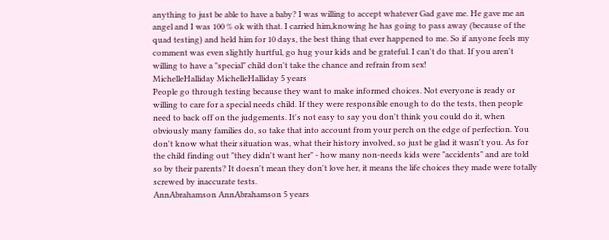anything to just be able to have a baby? I was willing to accept whatever Gad gave me. He gave me an angel and I was 100 % ok with that. I carried him,knowing he has going to pass away (because of the quad testing) and held him for 10 days, the best thing that ever happened to me. So if anyone feels my comment was even slightly hurtful, go hug your kids and be grateful. I can't do that. If you aren't willing to have a "special" child don't take the chance and refrain from sex!
MichelleHalliday MichelleHalliday 5 years
People go through testing because they want to make informed choices. Not everyone is ready or willing to care for a special needs child. If they were responsible enough to do the tests, then people need to back off on the judgements. It's not easy to say you don't think you could do it, when obviously many families do, so take that into account from your perch on the edge of perfection. You don't know what their situation was, what their history involved, so just be glad it wasn't you. As for the child finding out "they didn't want her" - how many non-needs kids were "accidents" and are told so by their parents? It doesn't mean they don't love her, it means the life choices they made were totally screwed by inaccurate tests.
AnnAbrahamson AnnAbrahamson 5 years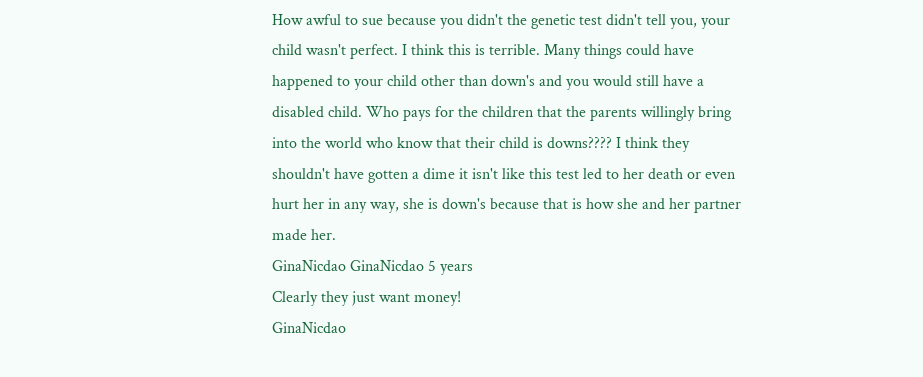How awful to sue because you didn't the genetic test didn't tell you, your child wasn't perfect. I think this is terrible. Many things could have happened to your child other than down's and you would still have a disabled child. Who pays for the children that the parents willingly bring into the world who know that their child is downs???? I think they shouldn't have gotten a dime it isn't like this test led to her death or even hurt her in any way, she is down's because that is how she and her partner made her.
GinaNicdao GinaNicdao 5 years
Clearly they just want money!
GinaNicdao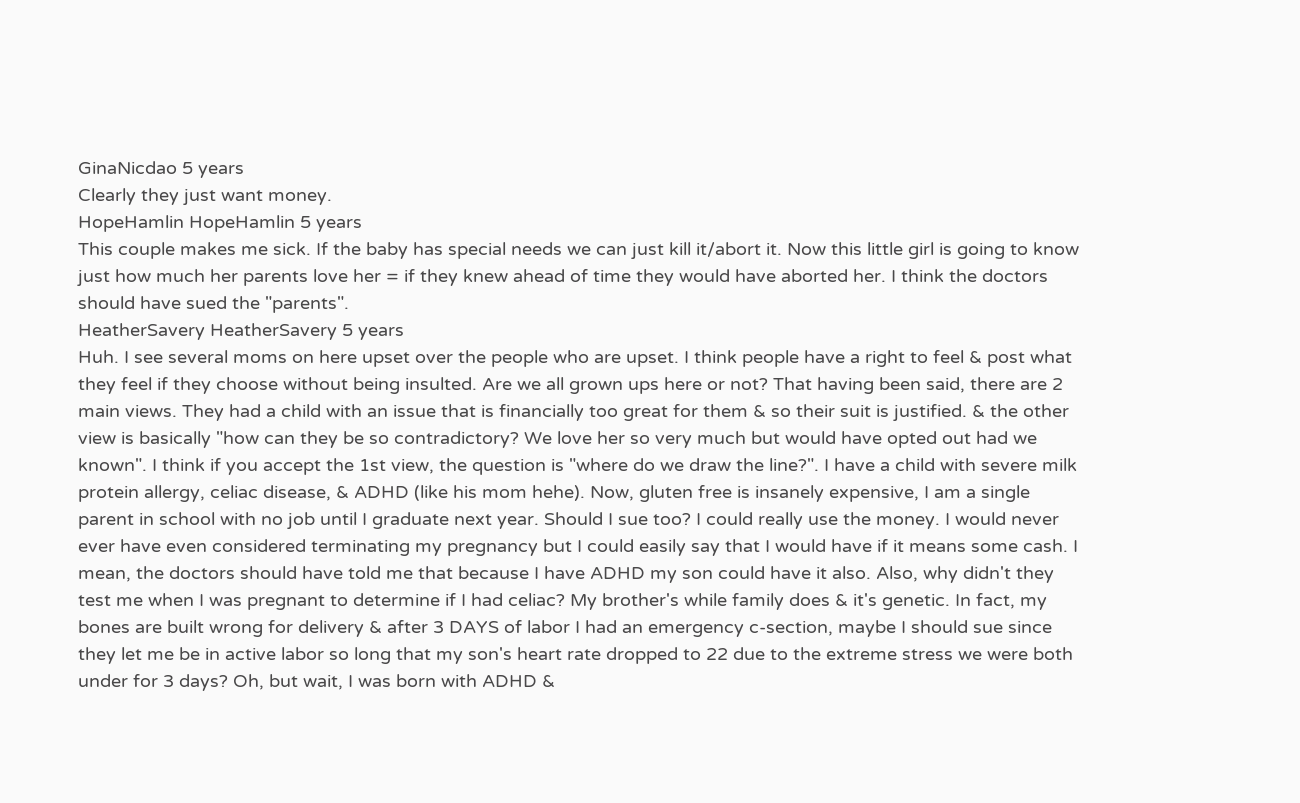GinaNicdao 5 years
Clearly they just want money.
HopeHamlin HopeHamlin 5 years
This couple makes me sick. If the baby has special needs we can just kill it/abort it. Now this little girl is going to know just how much her parents love her = if they knew ahead of time they would have aborted her. I think the doctors should have sued the "parents".
HeatherSavery HeatherSavery 5 years
Huh. I see several moms on here upset over the people who are upset. I think people have a right to feel & post what they feel if they choose without being insulted. Are we all grown ups here or not? That having been said, there are 2 main views. They had a child with an issue that is financially too great for them & so their suit is justified. & the other view is basically "how can they be so contradictory? We love her so very much but would have opted out had we known". I think if you accept the 1st view, the question is "where do we draw the line?". I have a child with severe milk protein allergy, celiac disease, & ADHD (like his mom hehe). Now, gluten free is insanely expensive, I am a single parent in school with no job until I graduate next year. Should I sue too? I could really use the money. I would never ever have even considered terminating my pregnancy but I could easily say that I would have if it means some cash. I mean, the doctors should have told me that because I have ADHD my son could have it also. Also, why didn't they test me when I was pregnant to determine if I had celiac? My brother's while family does & it's genetic. In fact, my bones are built wrong for delivery & after 3 DAYS of labor I had an emergency c-section, maybe I should sue since they let me be in active labor so long that my son's heart rate dropped to 22 due to the extreme stress we were both under for 3 days? Oh, but wait, I was born with ADHD &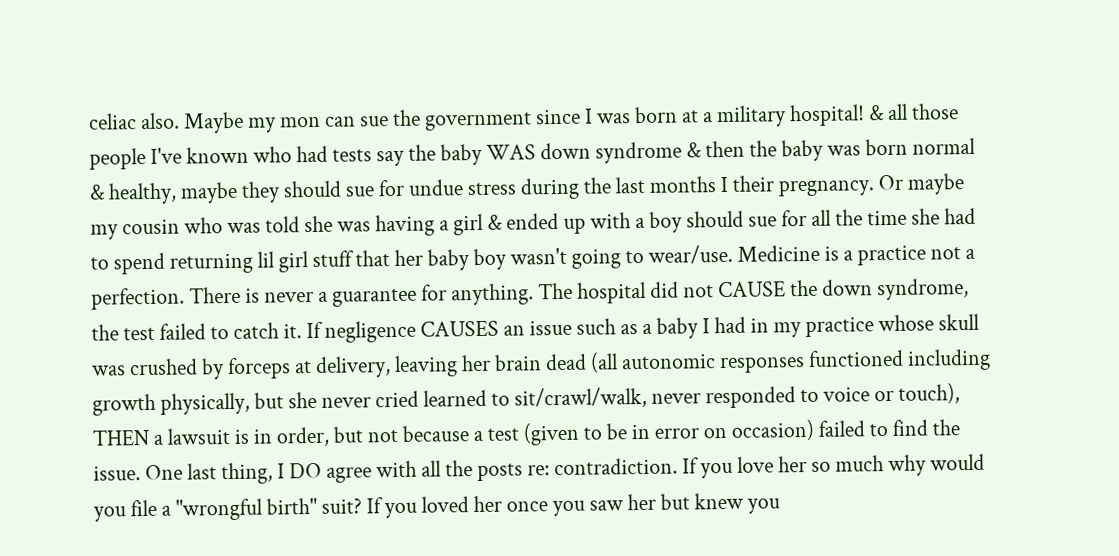celiac also. Maybe my mon can sue the government since I was born at a military hospital! & all those people I've known who had tests say the baby WAS down syndrome & then the baby was born normal & healthy, maybe they should sue for undue stress during the last months I their pregnancy. Or maybe my cousin who was told she was having a girl & ended up with a boy should sue for all the time she had to spend returning lil girl stuff that her baby boy wasn't going to wear/use. Medicine is a practice not a perfection. There is never a guarantee for anything. The hospital did not CAUSE the down syndrome, the test failed to catch it. If negligence CAUSES an issue such as a baby I had in my practice whose skull was crushed by forceps at delivery, leaving her brain dead (all autonomic responses functioned including growth physically, but she never cried learned to sit/crawl/walk, never responded to voice or touch), THEN a lawsuit is in order, but not because a test (given to be in error on occasion) failed to find the issue. One last thing, I DO agree with all the posts re: contradiction. If you love her so much why would you file a "wrongful birth" suit? If you loved her once you saw her but knew you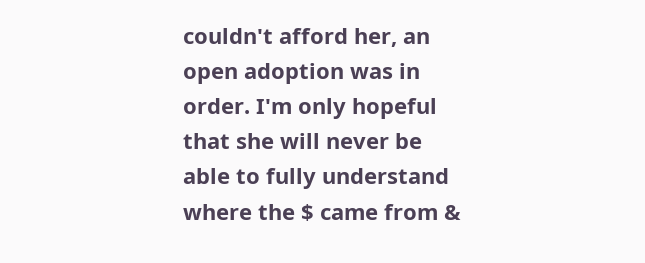couldn't afford her, an open adoption was in order. I'm only hopeful that she will never be able to fully understand where the $ came from &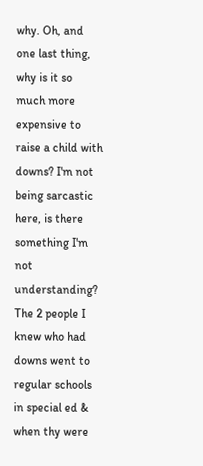why. Oh, and one last thing, why is it so much more expensive to raise a child with downs? I'm not being sarcastic here, is there something I'm not understanding? The 2 people I knew who had downs went to regular schools in special ed & when thy were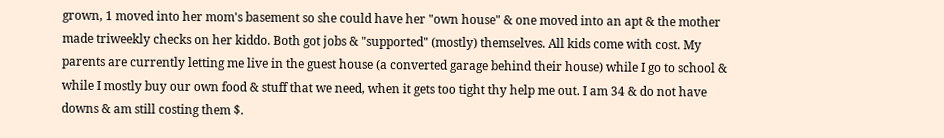grown, 1 moved into her mom's basement so she could have her "own house" & one moved into an apt & the mother made triweekly checks on her kiddo. Both got jobs & "supported" (mostly) themselves. All kids come with cost. My parents are currently letting me live in the guest house (a converted garage behind their house) while I go to school & while I mostly buy our own food & stuff that we need, when it gets too tight thy help me out. I am 34 & do not have downs & am still costing them $.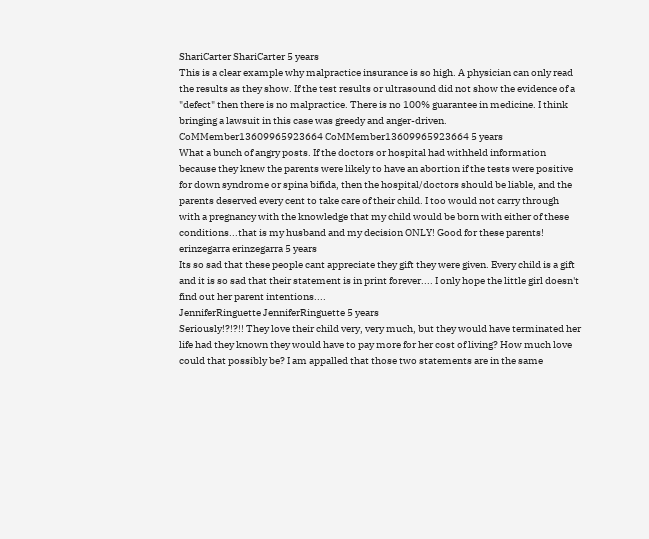ShariCarter ShariCarter 5 years
This is a clear example why malpractice insurance is so high. A physician can only read the results as they show. If the test results or ultrasound did not show the evidence of a "defect" then there is no malpractice. There is no 100% guarantee in medicine. I think bringing a lawsuit in this case was greedy and anger-driven.
CoMMember13609965923664 CoMMember13609965923664 5 years
What a bunch of angry posts. If the doctors or hospital had withheld information because they knew the parents were likely to have an abortion if the tests were positive for down syndrome or spina bifida, then the hospital/doctors should be liable, and the parents deserved every cent to take care of their child. I too would not carry through with a pregnancy with the knowledge that my child would be born with either of these conditions...that is my husband and my decision ONLY! Good for these parents!
erinzegarra erinzegarra 5 years
Its so sad that these people cant appreciate they gift they were given. Every child is a gift and it is so sad that their statement is in print forever.... I only hope the little girl doesn't find out her parent intentions....
JenniferRinguette JenniferRinguette 5 years
Seriously!?!?!! They love their child very, very much, but they would have terminated her life had they known they would have to pay more for her cost of living? How much love could that possibly be? I am appalled that those two statements are in the same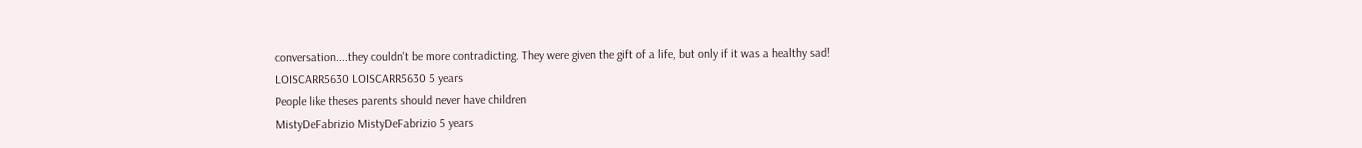conversation....they couldn't be more contradicting. They were given the gift of a life, but only if it was a healthy sad!
LOISCARR5630 LOISCARR5630 5 years
People like theses parents should never have children
MistyDeFabrizio MistyDeFabrizio 5 years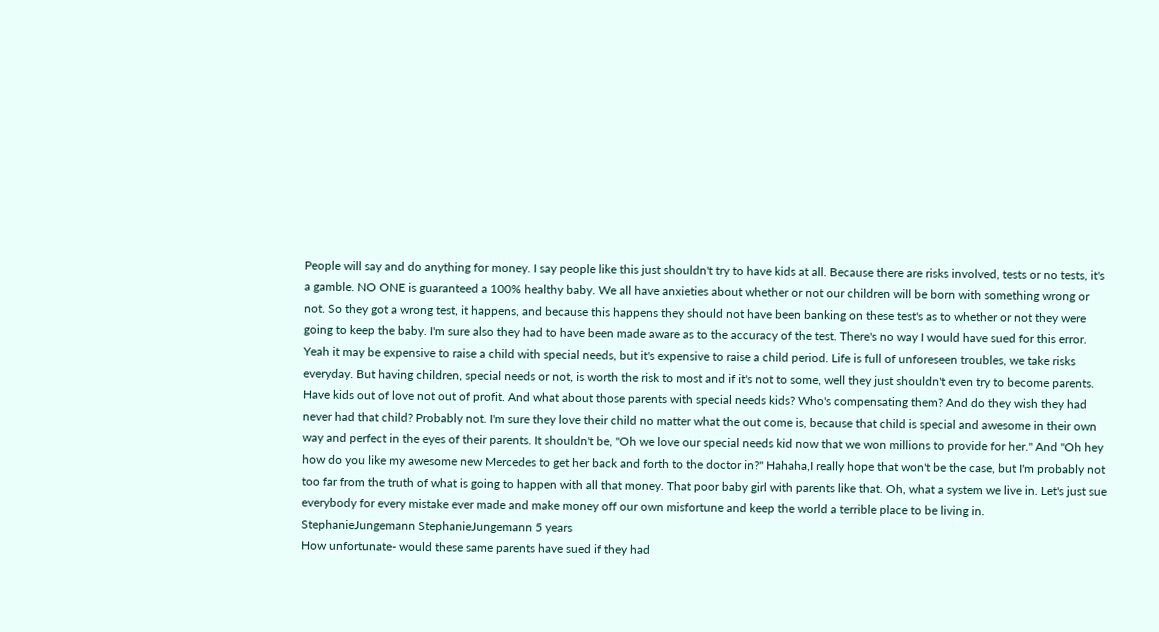People will say and do anything for money. I say people like this just shouldn't try to have kids at all. Because there are risks involved, tests or no tests, it's a gamble. NO ONE is guaranteed a 100% healthy baby. We all have anxieties about whether or not our children will be born with something wrong or not. So they got a wrong test, it happens, and because this happens they should not have been banking on these test's as to whether or not they were going to keep the baby. I'm sure also they had to have been made aware as to the accuracy of the test. There's no way I would have sued for this error. Yeah it may be expensive to raise a child with special needs, but it's expensive to raise a child period. Life is full of unforeseen troubles, we take risks everyday. But having children, special needs or not, is worth the risk to most and if it's not to some, well they just shouldn't even try to become parents. Have kids out of love not out of profit. And what about those parents with special needs kids? Who's compensating them? And do they wish they had never had that child? Probably not. I'm sure they love their child no matter what the out come is, because that child is special and awesome in their own way and perfect in the eyes of their parents. It shouldn't be, "Oh we love our special needs kid now that we won millions to provide for her." And "Oh hey how do you like my awesome new Mercedes to get her back and forth to the doctor in?" Hahaha,I really hope that won't be the case, but I'm probably not too far from the truth of what is going to happen with all that money. That poor baby girl with parents like that. Oh, what a system we live in. Let's just sue everybody for every mistake ever made and make money off our own misfortune and keep the world a terrible place to be living in.
StephanieJungemann StephanieJungemann 5 years
How unfortunate- would these same parents have sued if they had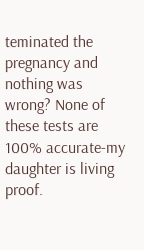teminated the pregnancy and nothing was wrong? None of these tests are 100% accurate-my daughter is living proof.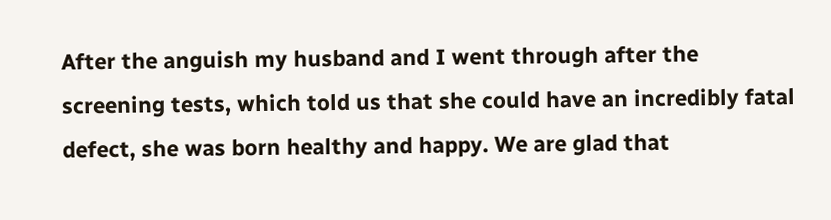After the anguish my husband and I went through after the screening tests, which told us that she could have an incredibly fatal defect, she was born healthy and happy. We are glad that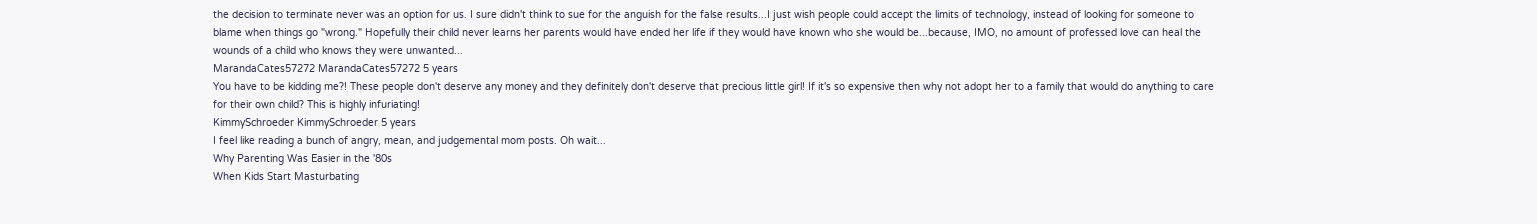the decision to terminate never was an option for us. I sure didn't think to sue for the anguish for the false results...I just wish people could accept the limits of technology, instead of looking for someone to blame when things go "wrong." Hopefully their child never learns her parents would have ended her life if they would have known who she would be...because, IMO, no amount of professed love can heal the wounds of a child who knows they were unwanted...
MarandaCates57272 MarandaCates57272 5 years
You have to be kidding me?! These people don't deserve any money and they definitely don't deserve that precious little girl! If it's so expensive then why not adopt her to a family that would do anything to care for their own child? This is highly infuriating!
KimmySchroeder KimmySchroeder 5 years
I feel like reading a bunch of angry, mean, and judgemental mom posts. Oh wait...
Why Parenting Was Easier in the '80s
When Kids Start Masturbating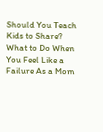Should You Teach Kids to Share?
What to Do When You Feel Like a Failure As a Mom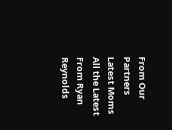From Our Partners
Latest Moms
All the Latest From Ryan Reynolds